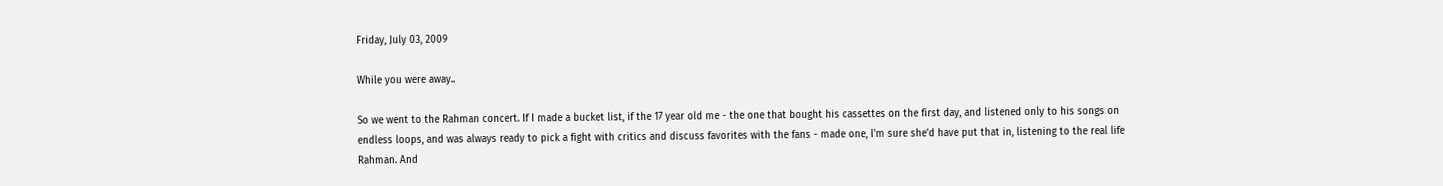Friday, July 03, 2009

While you were away..

So we went to the Rahman concert. If I made a bucket list, if the 17 year old me - the one that bought his cassettes on the first day, and listened only to his songs on endless loops, and was always ready to pick a fight with critics and discuss favorites with the fans - made one, I'm sure she'd have put that in, listening to the real life Rahman. And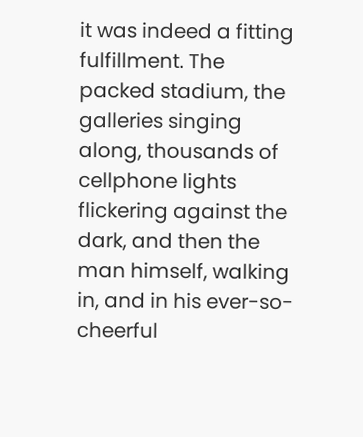it was indeed a fitting fulfillment. The packed stadium, the galleries singing along, thousands of cellphone lights flickering against the dark, and then the man himself, walking in, and in his ever-so-cheerful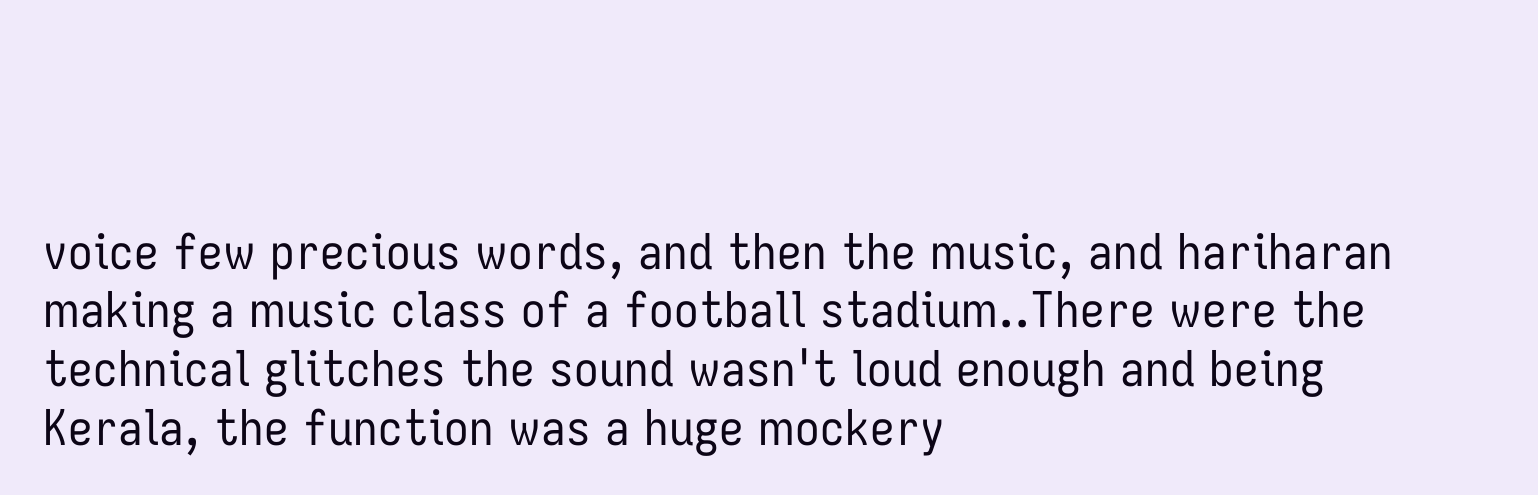voice few precious words, and then the music, and hariharan making a music class of a football stadium..There were the technical glitches the sound wasn't loud enough and being Kerala, the function was a huge mockery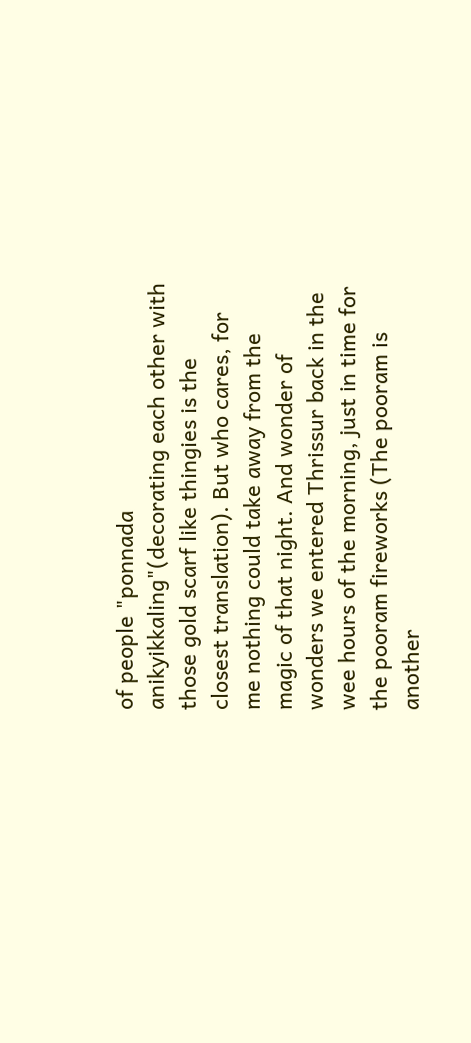of people "ponnada anikyikkaling"(decorating each other with those gold scarf like thingies is the closest translation). But who cares, for me nothing could take away from the magic of that night. And wonder of wonders we entered Thrissur back in the wee hours of the morning, just in time for the pooram fireworks (The pooram is another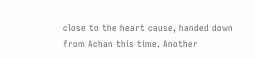close to the heart cause, handed down from Achan this time. Another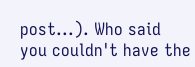post...). Who said you couldn't have the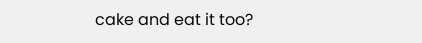cake and eat it too?